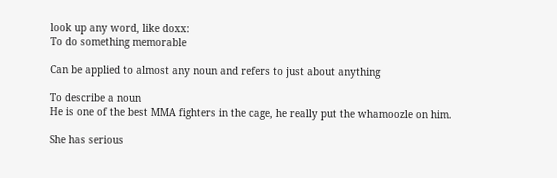look up any word, like doxx:
To do something memorable

Can be applied to almost any noun and refers to just about anything

To describe a noun
He is one of the best MMA fighters in the cage, he really put the whamoozle on him.

She has serious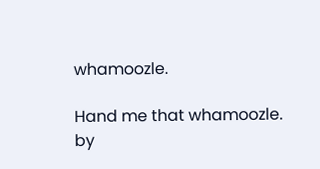whamoozle.

Hand me that whamoozle.
by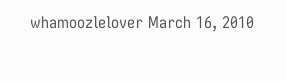whamoozlelover March 16, 2010